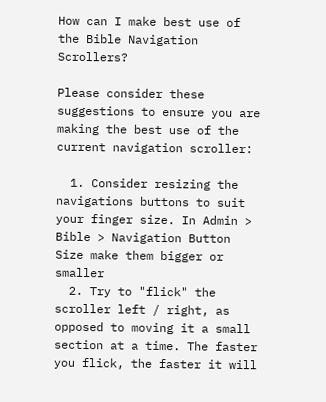How can I make best use of the Bible Navigation Scrollers?

Please consider these suggestions to ensure you are making the best use of the current navigation scroller:

  1. Consider resizing the navigations buttons to suit your finger size. In Admin > Bible > Navigation Button Size make them bigger or smaller
  2. Try to "flick" the scroller left / right, as opposed to moving it a small section at a time. The faster you flick, the faster it will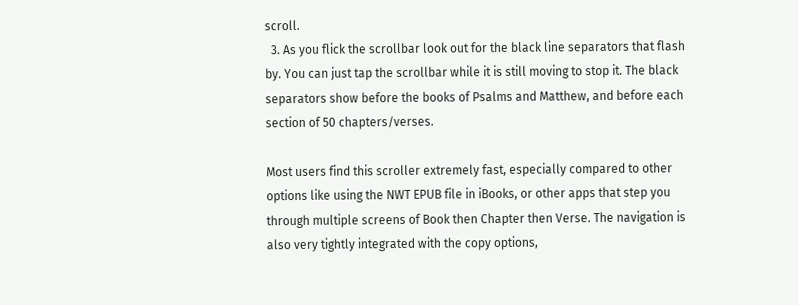scroll.
  3. As you flick the scrollbar look out for the black line separators that flash by. You can just tap the scrollbar while it is still moving to stop it. The black separators show before the books of Psalms and Matthew, and before each section of 50 chapters/verses.

Most users find this scroller extremely fast, especially compared to other options like using the NWT EPUB file in iBooks, or other apps that step you through multiple screens of Book then Chapter then Verse. The navigation is also very tightly integrated with the copy options,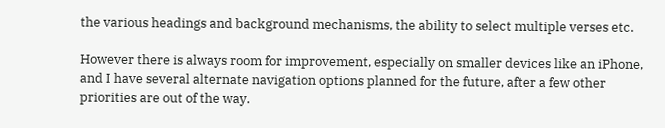the various headings and background mechanisms, the ability to select multiple verses etc.

However there is always room for improvement, especially on smaller devices like an iPhone, and I have several alternate navigation options planned for the future, after a few other priorities are out of the way.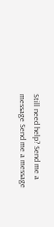Still need help? Send me a message Send me a message